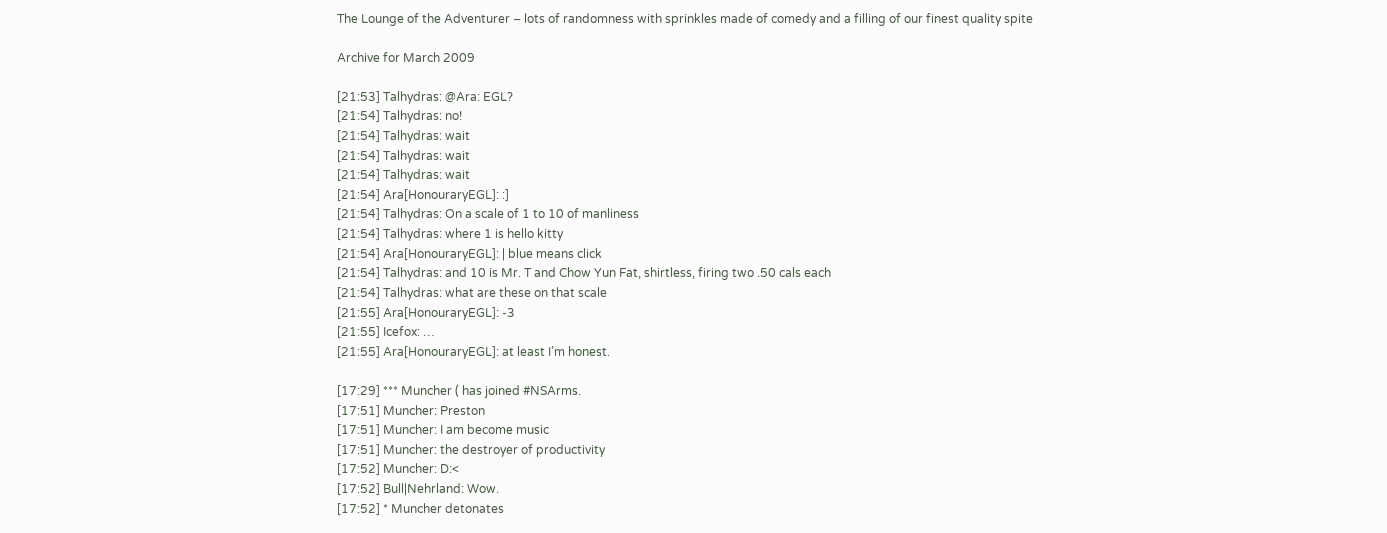The Lounge of the Adventurer – lots of randomness with sprinkles made of comedy and a filling of our finest quality spite

Archive for March 2009

[21:53] Talhydras: @Ara: EGL?
[21:54] Talhydras: no!
[21:54] Talhydras: wait
[21:54] Talhydras: wait
[21:54] Talhydras: wait
[21:54] Ara[HonouraryEGL]: :]
[21:54] Talhydras: On a scale of 1 to 10 of manliness
[21:54] Talhydras: where 1 is hello kitty
[21:54] Ara[HonouraryEGL]: | blue means click
[21:54] Talhydras: and 10 is Mr. T and Chow Yun Fat, shirtless, firing two .50 cals each
[21:54] Talhydras: what are these on that scale
[21:55] Ara[HonouraryEGL]: -3
[21:55] Icefox: …
[21:55] Ara[HonouraryEGL]: at least I’m honest.

[17:29] *** Muncher ( has joined #NSArms.
[17:51] Muncher: Preston
[17:51] Muncher: I am become music
[17:51] Muncher: the destroyer of productivity
[17:52] Muncher: D:<
[17:52] Bull|Nehrland: Wow.
[17:52] * Muncher detonates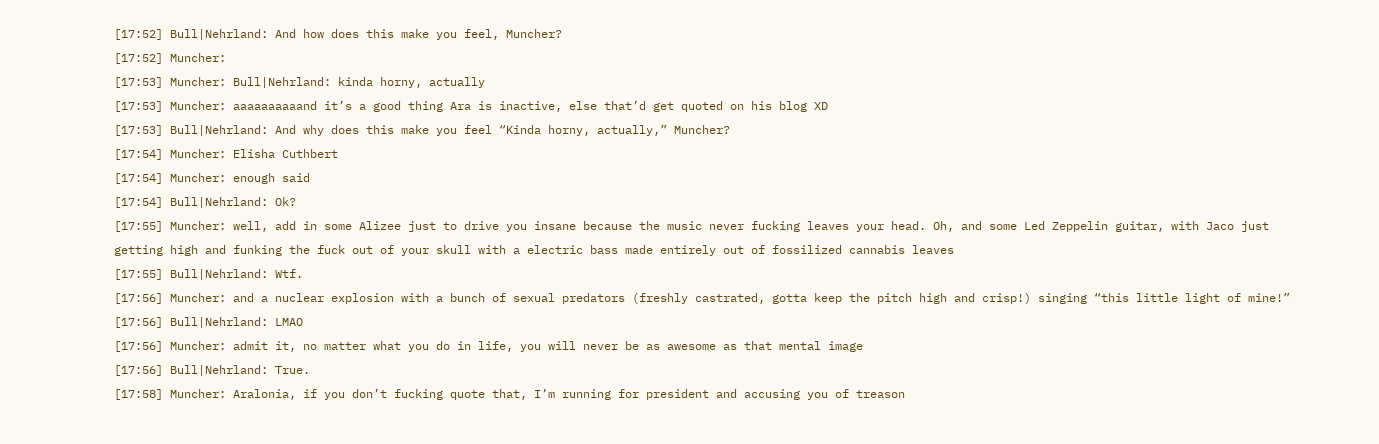[17:52] Bull|Nehrland: And how does this make you feel, Muncher?
[17:52] Muncher:
[17:53] Muncher: Bull|Nehrland: kinda horny, actually
[17:53] Muncher: aaaaaaaaaand it’s a good thing Ara is inactive, else that’d get quoted on his blog XD
[17:53] Bull|Nehrland: And why does this make you feel “Kinda horny, actually,” Muncher?
[17:54] Muncher: Elisha Cuthbert
[17:54] Muncher: enough said
[17:54] Bull|Nehrland: Ok?
[17:55] Muncher: well, add in some Alizee just to drive you insane because the music never fucking leaves your head. Oh, and some Led Zeppelin guitar, with Jaco just getting high and funking the fuck out of your skull with a electric bass made entirely out of fossilized cannabis leaves
[17:55] Bull|Nehrland: Wtf.
[17:56] Muncher: and a nuclear explosion with a bunch of sexual predators (freshly castrated, gotta keep the pitch high and crisp!) singing “this little light of mine!”
[17:56] Bull|Nehrland: LMAO
[17:56] Muncher: admit it, no matter what you do in life, you will never be as awesome as that mental image
[17:56] Bull|Nehrland: True.
[17:58] Muncher: Aralonia, if you don’t fucking quote that, I’m running for president and accusing you of treason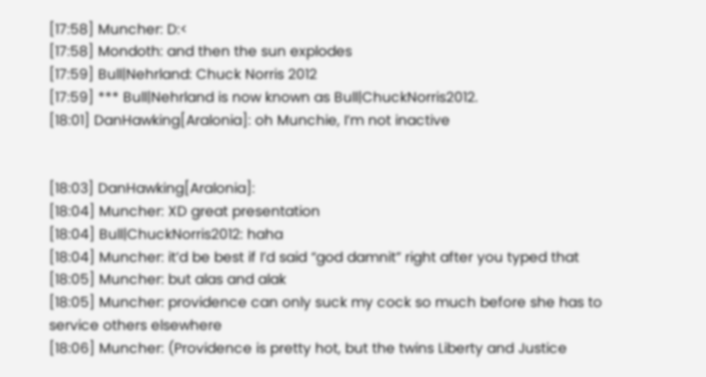[17:58] Muncher: D:<
[17:58] Mondoth: and then the sun explodes
[17:59] Bull|Nehrland: Chuck Norris 2012
[17:59] *** Bull|Nehrland is now known as Bull|ChuckNorris2012.
[18:01] DanHawking[Aralonia]: oh Munchie, I’m not inactive


[18:03] DanHawking[Aralonia]:
[18:04] Muncher: XD great presentation
[18:04] Bull|ChuckNorris2012: haha
[18:04] Muncher: it’d be best if I’d said “god damnit” right after you typed that
[18:05] Muncher: but alas and alak
[18:05] Muncher: providence can only suck my cock so much before she has to service others elsewhere
[18:06] Muncher: (Providence is pretty hot, but the twins Liberty and Justice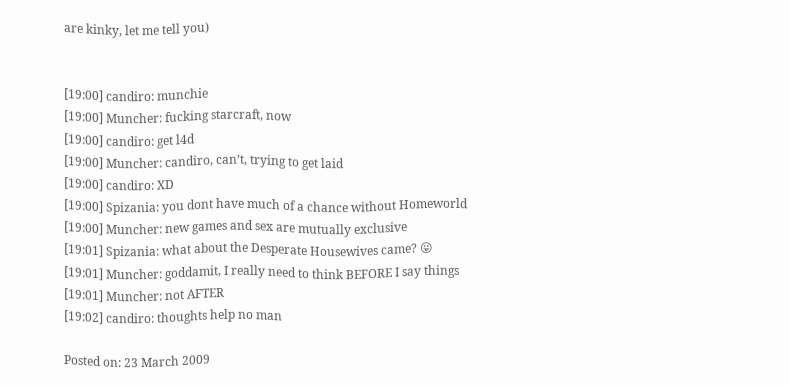are kinky, let me tell you)


[19:00] candiro: munchie
[19:00] Muncher: fucking starcraft, now
[19:00] candiro: get l4d
[19:00] Muncher: candiro, can’t, trying to get laid
[19:00] candiro: XD
[19:00] Spizania: you dont have much of a chance without Homeworld
[19:00] Muncher: new games and sex are mutually exclusive
[19:01] Spizania: what about the Desperate Housewives came? 😛
[19:01] Muncher: goddamit, I really need to think BEFORE I say things
[19:01] Muncher: not AFTER
[19:02] candiro: thoughts help no man

Posted on: 23 March 2009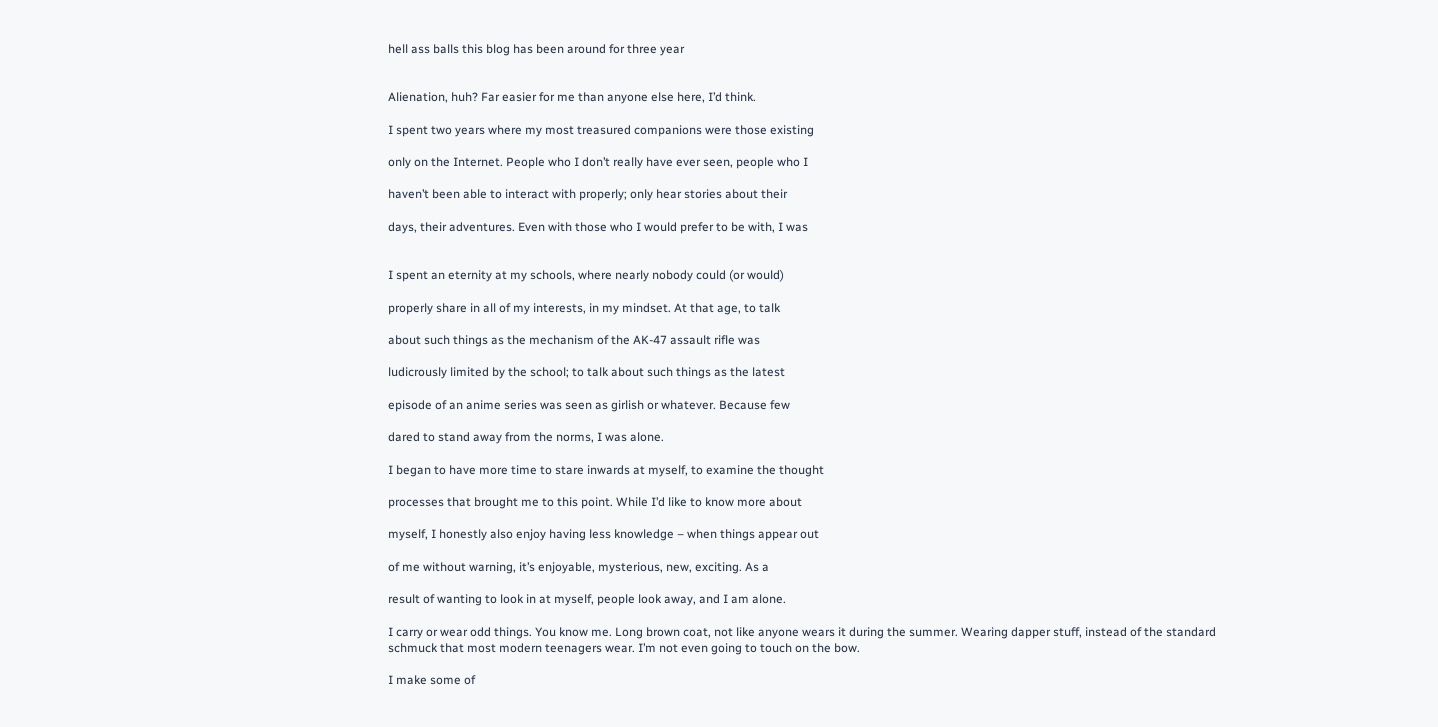hell ass balls this blog has been around for three year


Alienation, huh? Far easier for me than anyone else here, I’d think.

I spent two years where my most treasured companions were those existing

only on the Internet. People who I don’t really have ever seen, people who I

haven’t been able to interact with properly; only hear stories about their

days, their adventures. Even with those who I would prefer to be with, I was


I spent an eternity at my schools, where nearly nobody could (or would)

properly share in all of my interests, in my mindset. At that age, to talk

about such things as the mechanism of the AK-47 assault rifle was

ludicrously limited by the school; to talk about such things as the latest

episode of an anime series was seen as girlish or whatever. Because few

dared to stand away from the norms, I was alone.

I began to have more time to stare inwards at myself, to examine the thought

processes that brought me to this point. While I’d like to know more about

myself, I honestly also enjoy having less knowledge – when things appear out

of me without warning, it’s enjoyable, mysterious, new, exciting. As a

result of wanting to look in at myself, people look away, and I am alone.

I carry or wear odd things. You know me. Long brown coat, not like anyone wears it during the summer. Wearing dapper stuff, instead of the standard schmuck that most modern teenagers wear. I’m not even going to touch on the bow.

I make some of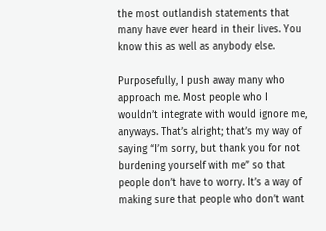the most outlandish statements that many have ever heard in their lives. You know this as well as anybody else.

Purposefully, I push away many who approach me. Most people who I wouldn’t integrate with would ignore me, anyways. That’s alright; that’s my way of saying “I’m sorry, but thank you for not burdening yourself with me” so that people don’t have to worry. It’s a way of making sure that people who don’t want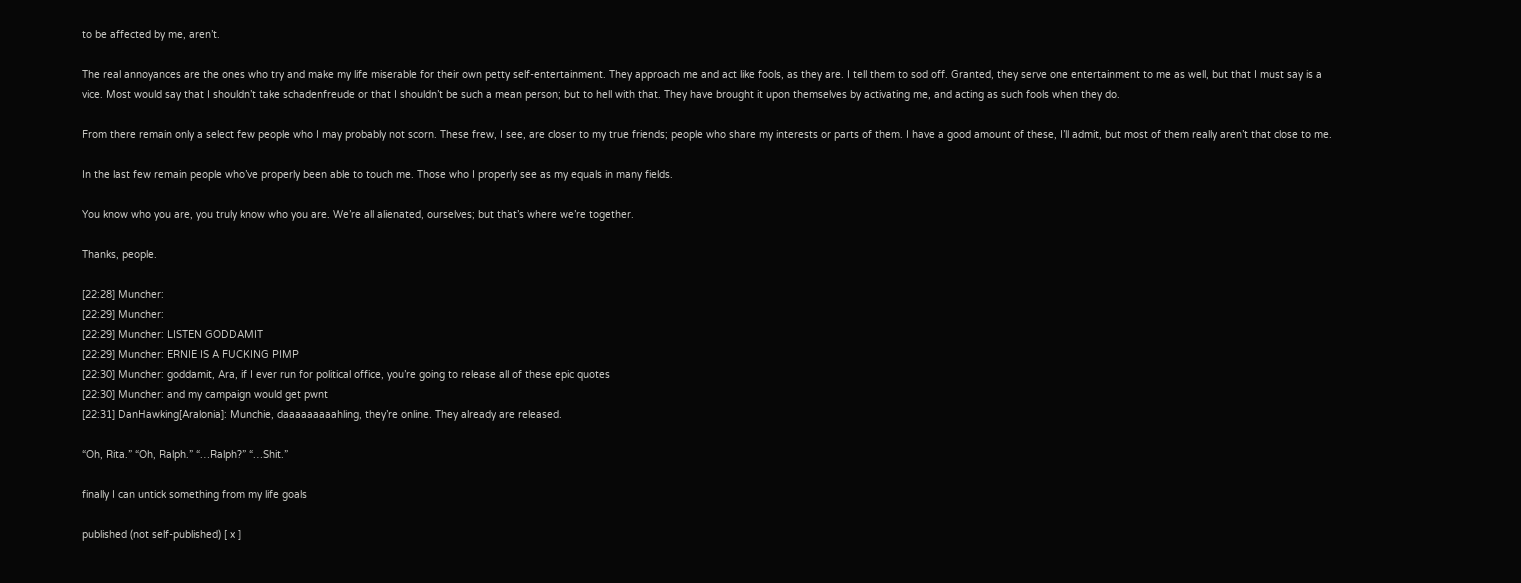to be affected by me, aren’t.

The real annoyances are the ones who try and make my life miserable for their own petty self-entertainment. They approach me and act like fools, as they are. I tell them to sod off. Granted, they serve one entertainment to me as well, but that I must say is a vice. Most would say that I shouldn’t take schadenfreude or that I shouldn’t be such a mean person; but to hell with that. They have brought it upon themselves by activating me, and acting as such fools when they do.

From there remain only a select few people who I may probably not scorn. These frew, I see, are closer to my true friends; people who share my interests or parts of them. I have a good amount of these, I’ll admit, but most of them really aren’t that close to me.

In the last few remain people who’ve properly been able to touch me. Those who I properly see as my equals in many fields.

You know who you are, you truly know who you are. We’re all alienated, ourselves; but that’s where we’re together.

Thanks, people.

[22:28] Muncher:
[22:29] Muncher:
[22:29] Muncher: LISTEN GODDAMIT
[22:29] Muncher: ERNIE IS A FUCKING PIMP
[22:30] Muncher: goddamit, Ara, if I ever run for political office, you’re going to release all of these epic quotes
[22:30] Muncher: and my campaign would get pwnt
[22:31] DanHawking[Aralonia]: Munchie, daaaaaaaaahling, they’re online. They already are released.

“Oh, Rita.” “Oh, Ralph.” “…Ralph?” “…Shit.”

finally I can untick something from my life goals

published (not self-published) [ x ]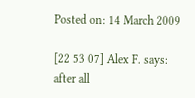Posted on: 14 March 2009

[22 53 07] Alex F. says: after all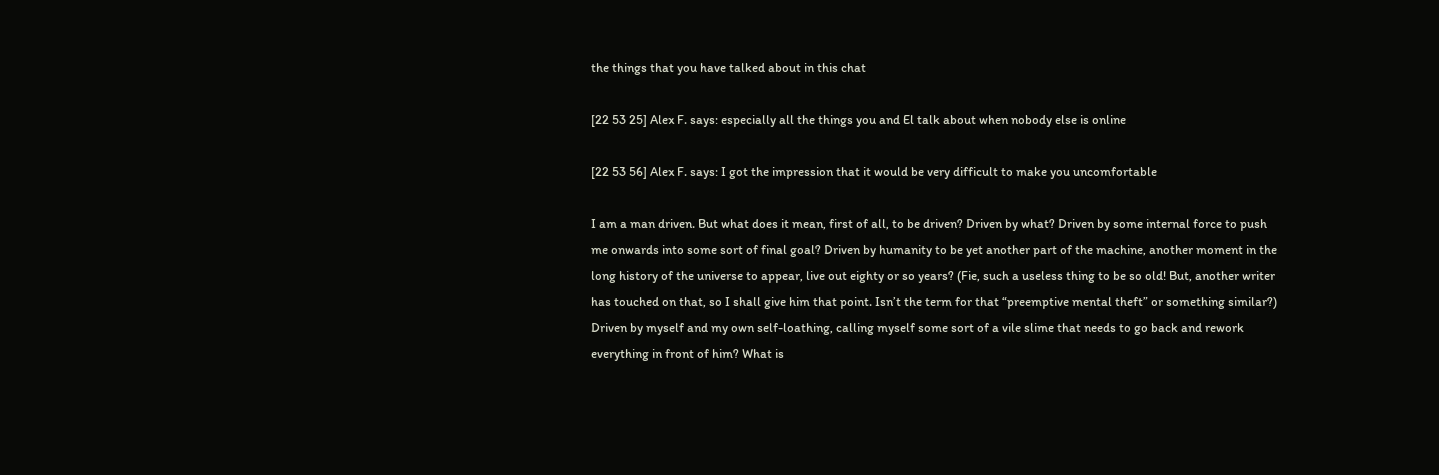the things that you have talked about in this chat

[22 53 25] Alex F. says: especially all the things you and El talk about when nobody else is online

[22 53 56] Alex F. says: I got the impression that it would be very difficult to make you uncomfortable

I am a man driven. But what does it mean, first of all, to be driven? Driven by what? Driven by some internal force to push me onwards into some sort of final goal? Driven by humanity to be yet another part of the machine, another moment in the long history of the universe to appear, live out eighty or so years? (Fie, such a useless thing to be so old! But, another writer has touched on that, so I shall give him that point. Isn’t the term for that “preemptive mental theft” or something similar?) Driven by myself and my own self-loathing, calling myself some sort of a vile slime that needs to go back and rework everything in front of him? What is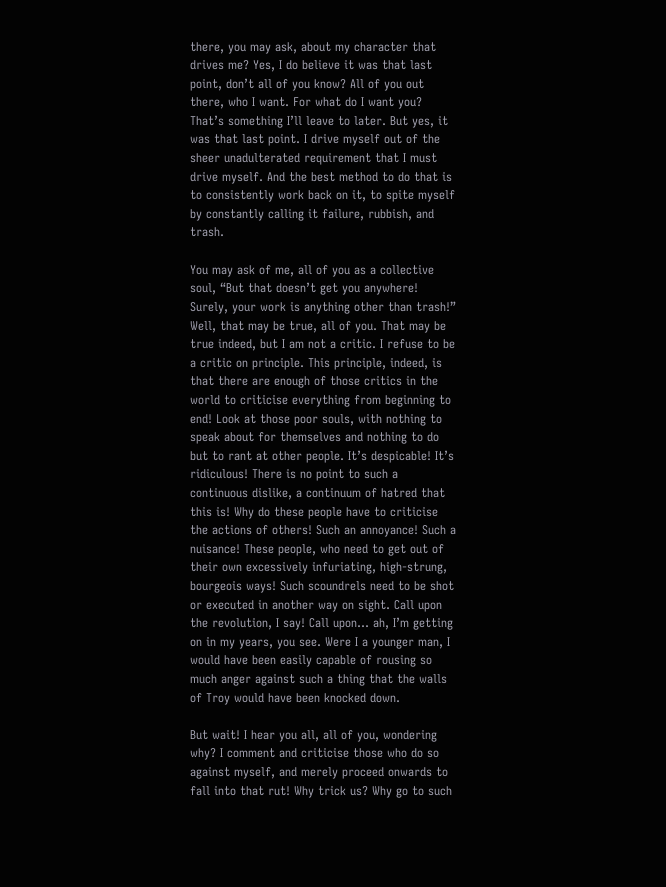there, you may ask, about my character that drives me? Yes, I do believe it was that last point, don’t all of you know? All of you out there, who I want. For what do I want you? That’s something I’ll leave to later. But yes, it was that last point. I drive myself out of the sheer unadulterated requirement that I must drive myself. And the best method to do that is to consistently work back on it, to spite myself by constantly calling it failure, rubbish, and trash.

You may ask of me, all of you as a collective soul, “But that doesn’t get you anywhere! Surely, your work is anything other than trash!” Well, that may be true, all of you. That may be true indeed, but I am not a critic. I refuse to be a critic on principle. This principle, indeed, is that there are enough of those critics in the world to criticise everything from beginning to end! Look at those poor souls, with nothing to speak about for themselves and nothing to do but to rant at other people. It’s despicable! It’s ridiculous! There is no point to such a continuous dislike, a continuum of hatred that this is! Why do these people have to criticise the actions of others! Such an annoyance! Such a nuisance! These people, who need to get out of their own excessively infuriating, high-strung, bourgeois ways! Such scoundrels need to be shot or executed in another way on sight. Call upon the revolution, I say! Call upon… ah, I’m getting on in my years, you see. Were I a younger man, I would have been easily capable of rousing so much anger against such a thing that the walls of Troy would have been knocked down.

But wait! I hear you all, all of you, wondering why? I comment and criticise those who do so against myself, and merely proceed onwards to fall into that rut! Why trick us? Why go to such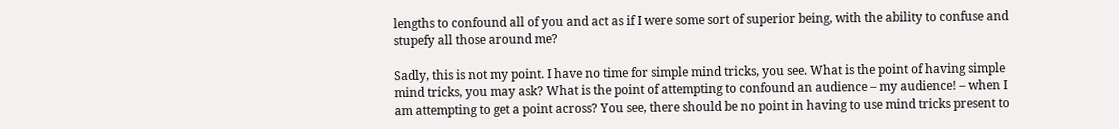lengths to confound all of you and act as if I were some sort of superior being, with the ability to confuse and stupefy all those around me?

Sadly, this is not my point. I have no time for simple mind tricks, you see. What is the point of having simple mind tricks, you may ask? What is the point of attempting to confound an audience – my audience! – when I am attempting to get a point across? You see, there should be no point in having to use mind tricks present to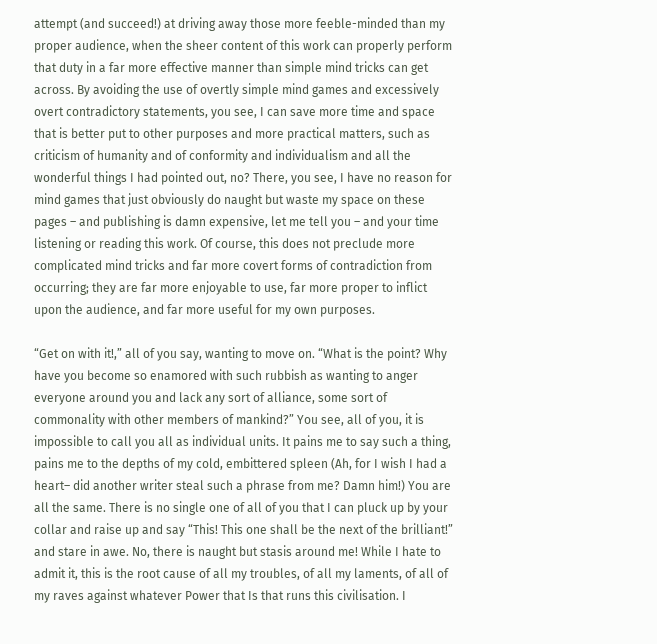attempt (and succeed!) at driving away those more feeble-minded than my proper audience, when the sheer content of this work can properly perform that duty in a far more effective manner than simple mind tricks can get across. By avoiding the use of overtly simple mind games and excessively overt contradictory statements, you see, I can save more time and space that is better put to other purposes and more practical matters, such as criticism of humanity and of conformity and individualism and all the wonderful things I had pointed out, no? There, you see, I have no reason for mind games that just obviously do naught but waste my space on these pages – and publishing is damn expensive, let me tell you – and your time listening or reading this work. Of course, this does not preclude more complicated mind tricks and far more covert forms of contradiction from occurring; they are far more enjoyable to use, far more proper to inflict upon the audience, and far more useful for my own purposes.

“Get on with it!,” all of you say, wanting to move on. “What is the point? Why have you become so enamored with such rubbish as wanting to anger everyone around you and lack any sort of alliance, some sort of commonality with other members of mankind?” You see, all of you, it is impossible to call you all as individual units. It pains me to say such a thing, pains me to the depths of my cold, embittered spleen (Ah, for I wish I had a heart– did another writer steal such a phrase from me? Damn him!) You are all the same. There is no single one of all of you that I can pluck up by your collar and raise up and say “This! This one shall be the next of the brilliant!” and stare in awe. No, there is naught but stasis around me! While I hate to admit it, this is the root cause of all my troubles, of all my laments, of all of my raves against whatever Power that Is that runs this civilisation. I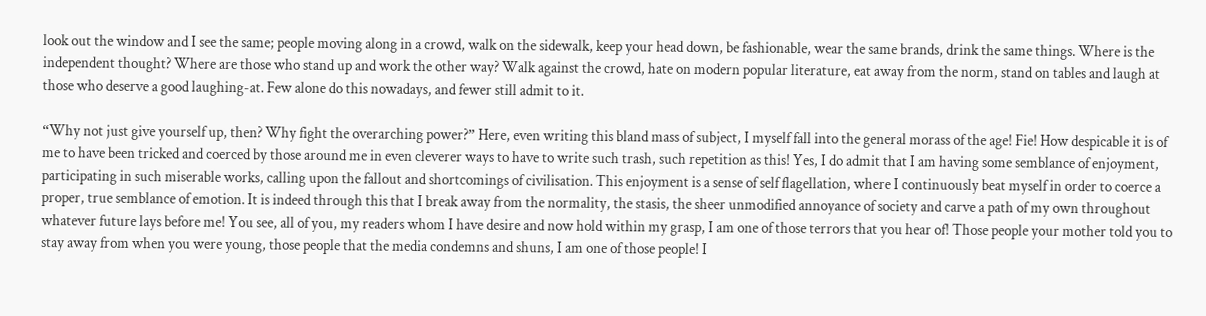look out the window and I see the same; people moving along in a crowd, walk on the sidewalk, keep your head down, be fashionable, wear the same brands, drink the same things. Where is the independent thought? Where are those who stand up and work the other way? Walk against the crowd, hate on modern popular literature, eat away from the norm, stand on tables and laugh at those who deserve a good laughing-at. Few alone do this nowadays, and fewer still admit to it.

“Why not just give yourself up, then? Why fight the overarching power?” Here, even writing this bland mass of subject, I myself fall into the general morass of the age! Fie! How despicable it is of me to have been tricked and coerced by those around me in even cleverer ways to have to write such trash, such repetition as this! Yes, I do admit that I am having some semblance of enjoyment, participating in such miserable works, calling upon the fallout and shortcomings of civilisation. This enjoyment is a sense of self flagellation, where I continuously beat myself in order to coerce a proper, true semblance of emotion. It is indeed through this that I break away from the normality, the stasis, the sheer unmodified annoyance of society and carve a path of my own throughout whatever future lays before me! You see, all of you, my readers whom I have desire and now hold within my grasp, I am one of those terrors that you hear of! Those people your mother told you to stay away from when you were young, those people that the media condemns and shuns, I am one of those people! I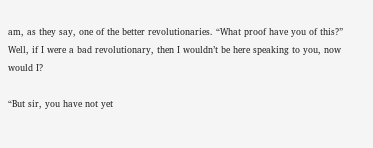am, as they say, one of the better revolutionaries. “What proof have you of this?” Well, if I were a bad revolutionary, then I wouldn’t be here speaking to you, now would I?

“But sir, you have not yet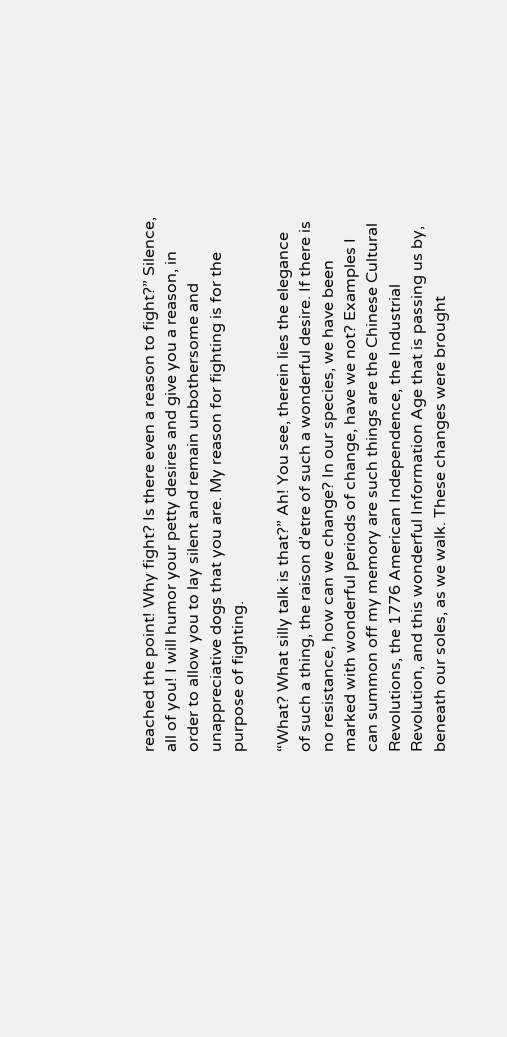reached the point! Why fight? Is there even a reason to fight?” Silence, all of you! I will humor your petty desires and give you a reason, in order to allow you to lay silent and remain unbothersome and unappreciative dogs that you are. My reason for fighting is for the purpose of fighting.

“What? What silly talk is that?” Ah! You see, therein lies the elegance of such a thing, the raison d’etre of such a wonderful desire. If there is no resistance, how can we change? In our species, we have been marked with wonderful periods of change, have we not? Examples I can summon off my memory are such things are the Chinese Cultural Revolutions, the 1776 American Independence, the Industrial Revolution, and this wonderful Information Age that is passing us by, beneath our soles, as we walk. These changes were brought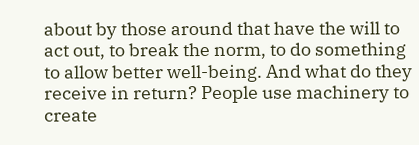about by those around that have the will to act out, to break the norm, to do something to allow better well-being. And what do they receive in return? People use machinery to create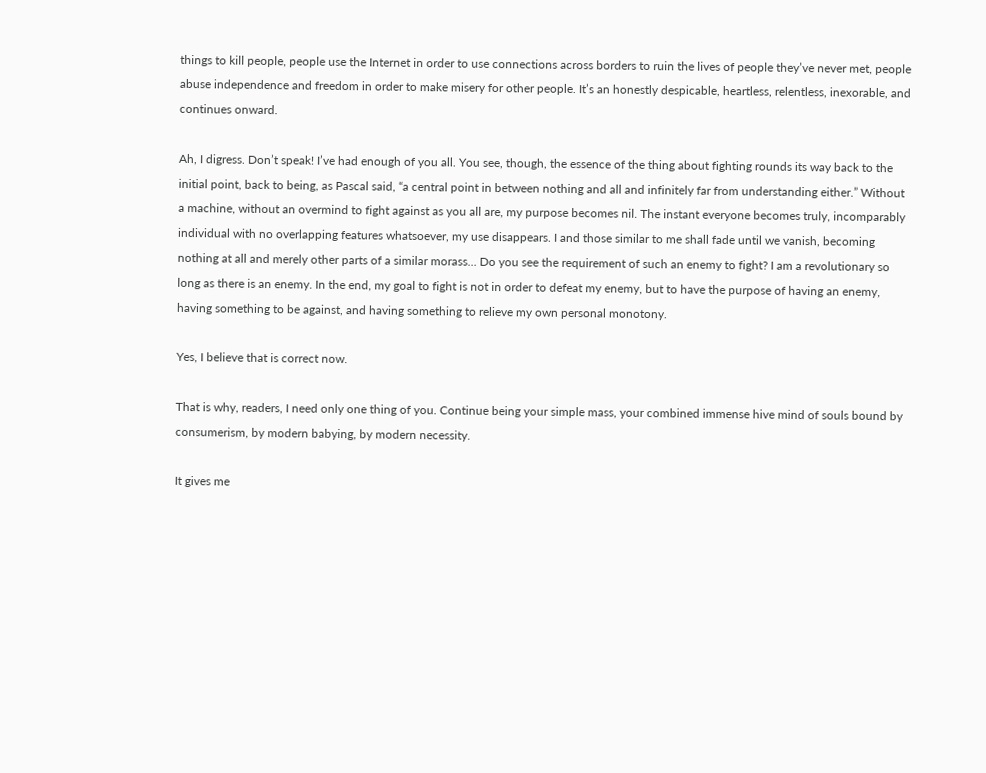things to kill people, people use the Internet in order to use connections across borders to ruin the lives of people they’ve never met, people abuse independence and freedom in order to make misery for other people. It’s an honestly despicable, heartless, relentless, inexorable, and continues onward.

Ah, I digress. Don’t speak! I’ve had enough of you all. You see, though, the essence of the thing about fighting rounds its way back to the initial point, back to being, as Pascal said, “a central point in between nothing and all and infinitely far from understanding either.” Without a machine, without an overmind to fight against as you all are, my purpose becomes nil. The instant everyone becomes truly, incomparably individual with no overlapping features whatsoever, my use disappears. I and those similar to me shall fade until we vanish, becoming nothing at all and merely other parts of a similar morass… Do you see the requirement of such an enemy to fight? I am a revolutionary so long as there is an enemy. In the end, my goal to fight is not in order to defeat my enemy, but to have the purpose of having an enemy, having something to be against, and having something to relieve my own personal monotony.

Yes, I believe that is correct now.

That is why, readers, I need only one thing of you. Continue being your simple mass, your combined immense hive mind of souls bound by consumerism, by modern babying, by modern necessity.

It gives me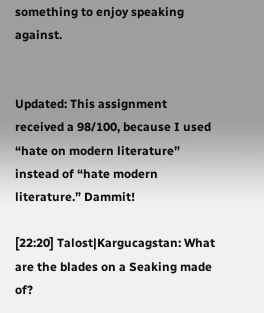something to enjoy speaking against.


Updated: This assignment received a 98/100, because I used “hate on modern literature” instead of “hate modern literature.” Dammit!

[22:20] Talost|Kargucagstan: What are the blades on a Seaking made of?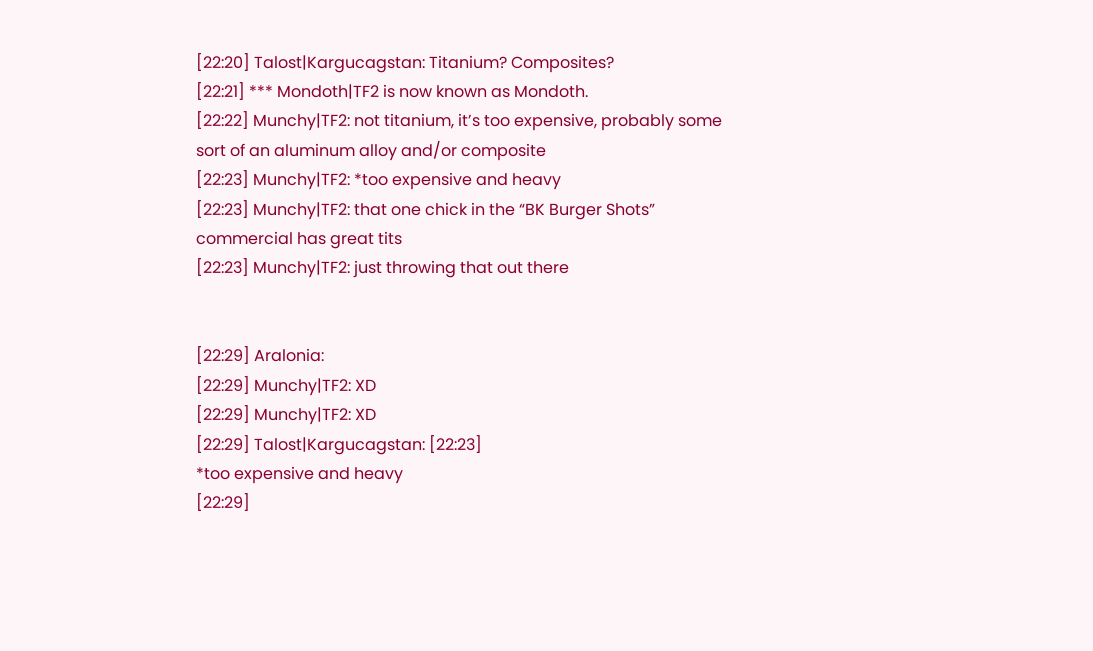[22:20] Talost|Kargucagstan: Titanium? Composites?
[22:21] *** Mondoth|TF2 is now known as Mondoth.
[22:22] Munchy|TF2: not titanium, it’s too expensive, probably some sort of an aluminum alloy and/or composite
[22:23] Munchy|TF2: *too expensive and heavy
[22:23] Munchy|TF2: that one chick in the “BK Burger Shots” commercial has great tits
[22:23] Munchy|TF2: just throwing that out there


[22:29] Aralonia:
[22:29] Munchy|TF2: XD
[22:29] Munchy|TF2: XD
[22:29] Talost|Kargucagstan: [22:23]
*too expensive and heavy
[22:29]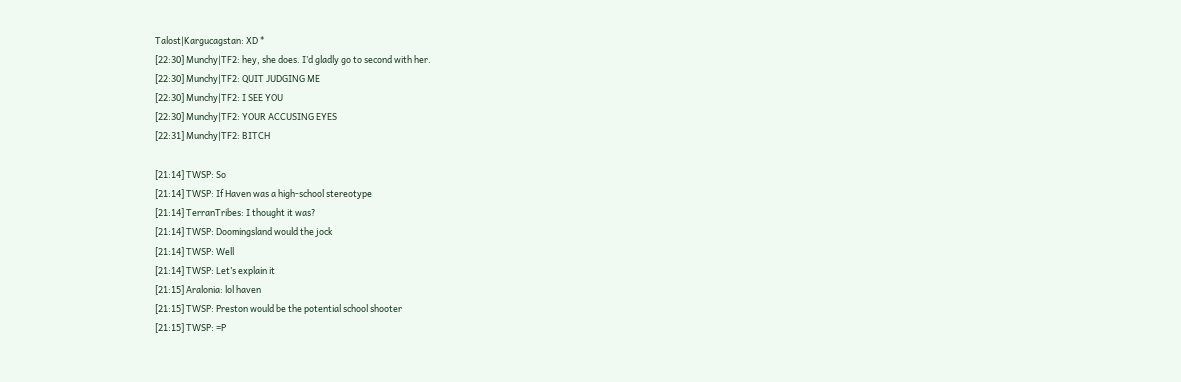Talost|Kargucagstan: XD *
[22:30] Munchy|TF2: hey, she does. I’d gladly go to second with her.
[22:30] Munchy|TF2: QUIT JUDGING ME
[22:30] Munchy|TF2: I SEE YOU
[22:30] Munchy|TF2: YOUR ACCUSING EYES
[22:31] Munchy|TF2: BITCH

[21:14] TWSP: So
[21:14] TWSP: If Haven was a high-school stereotype
[21:14] TerranTribes: I thought it was?
[21:14] TWSP: Doomingsland would the jock
[21:14] TWSP: Well
[21:14] TWSP: Let’s explain it
[21:15] Aralonia: lol haven
[21:15] TWSP: Preston would be the potential school shooter
[21:15] TWSP: =P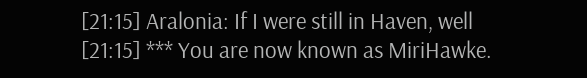[21:15] Aralonia: If I were still in Haven, well
[21:15] *** You are now known as MiriHawke.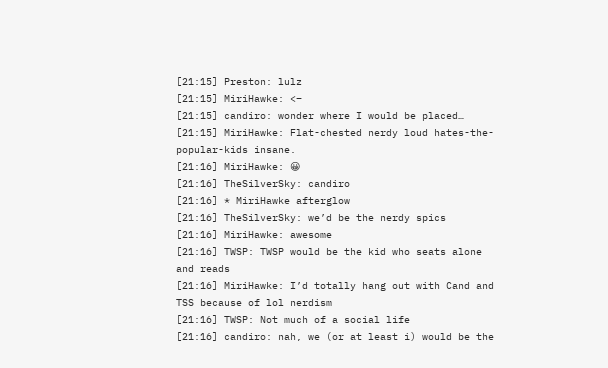[21:15] Preston: lulz
[21:15] MiriHawke: <–
[21:15] candiro: wonder where I would be placed…
[21:15] MiriHawke: Flat-chested nerdy loud hates-the-popular-kids insane.
[21:16] MiriHawke: 😀
[21:16] TheSilverSky: candiro
[21:16] * MiriHawke afterglow
[21:16] TheSilverSky: we’d be the nerdy spics
[21:16] MiriHawke: awesome
[21:16] TWSP: TWSP would be the kid who seats alone and reads
[21:16] MiriHawke: I’d totally hang out with Cand and TSS because of lol nerdism
[21:16] TWSP: Not much of a social life
[21:16] candiro: nah, we (or at least i) would be the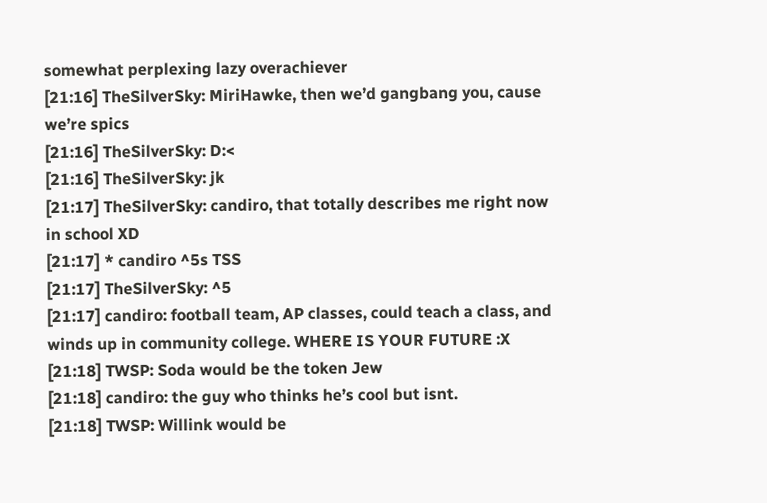somewhat perplexing lazy overachiever
[21:16] TheSilverSky: MiriHawke, then we’d gangbang you, cause we’re spics
[21:16] TheSilverSky: D:<
[21:16] TheSilverSky: jk
[21:17] TheSilverSky: candiro, that totally describes me right now in school XD
[21:17] * candiro ^5s TSS
[21:17] TheSilverSky: ^5
[21:17] candiro: football team, AP classes, could teach a class, and winds up in community college. WHERE IS YOUR FUTURE :X
[21:18] TWSP: Soda would be the token Jew
[21:18] candiro: the guy who thinks he’s cool but isnt.
[21:18] TWSP: Willink would be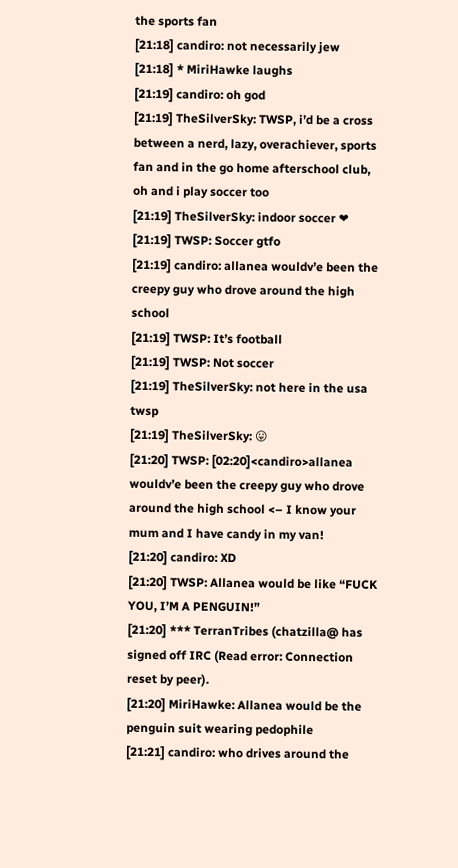the sports fan
[21:18] candiro: not necessarily jew
[21:18] * MiriHawke laughs
[21:19] candiro: oh god
[21:19] TheSilverSky: TWSP, i’d be a cross between a nerd, lazy, overachiever, sports fan and in the go home afterschool club, oh and i play soccer too
[21:19] TheSilverSky: indoor soccer ❤
[21:19] TWSP: Soccer gtfo
[21:19] candiro: allanea wouldv’e been the creepy guy who drove around the high school
[21:19] TWSP: It’s football
[21:19] TWSP: Not soccer
[21:19] TheSilverSky: not here in the usa twsp
[21:19] TheSilverSky: 😛
[21:20] TWSP: [02:20]<candiro>allanea wouldv’e been the creepy guy who drove around the high school <– I know your mum and I have candy in my van!
[21:20] candiro: XD
[21:20] TWSP: Allanea would be like “FUCK YOU, I’M A PENGUIN!”
[21:20] *** TerranTribes (chatzilla@ has signed off IRC (Read error: Connection reset by peer).
[21:20] MiriHawke: Allanea would be the penguin suit wearing pedophile
[21:21] candiro: who drives around the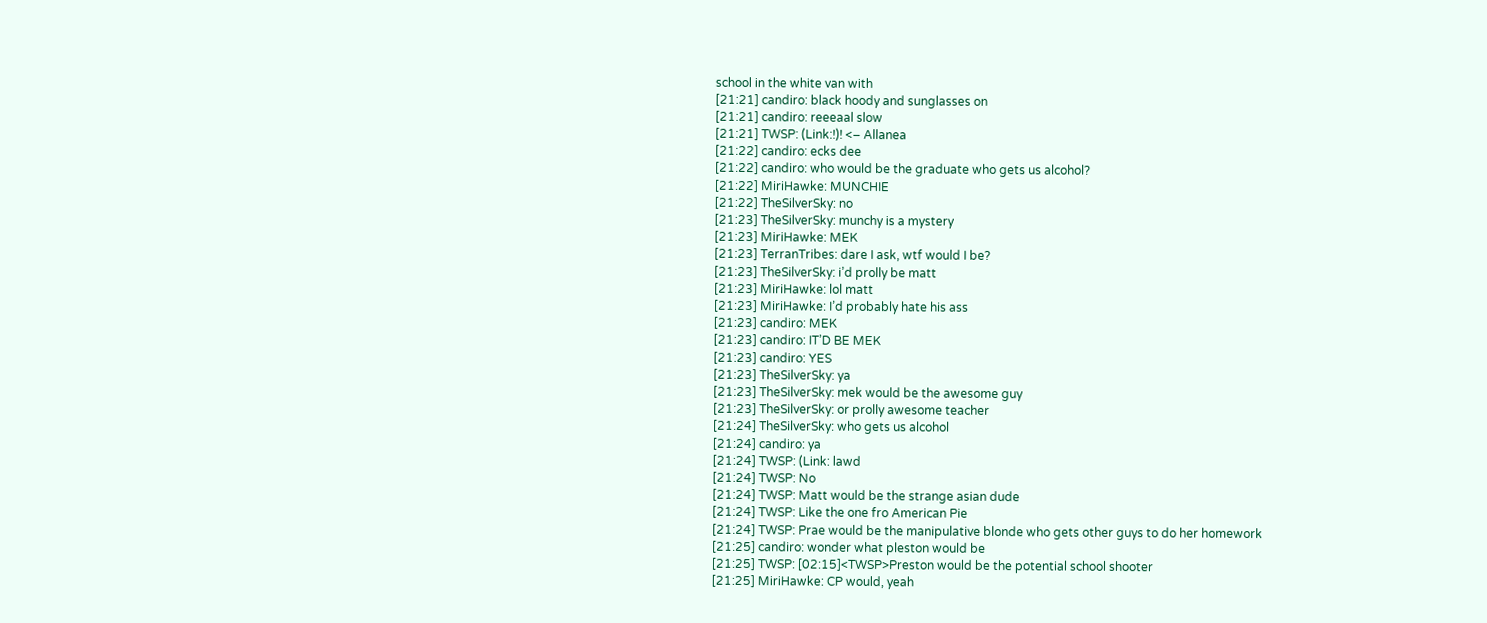school in the white van with
[21:21] candiro: black hoody and sunglasses on
[21:21] candiro: reeeaal slow
[21:21] TWSP: (Link:!)! <– Allanea
[21:22] candiro: ecks dee
[21:22] candiro: who would be the graduate who gets us alcohol?
[21:22] MiriHawke: MUNCHIE
[21:22] TheSilverSky: no
[21:23] TheSilverSky: munchy is a mystery
[21:23] MiriHawke: MEK
[21:23] TerranTribes: dare I ask, wtf would I be?
[21:23] TheSilverSky: i’d prolly be matt
[21:23] MiriHawke: lol matt
[21:23] MiriHawke: I’d probably hate his ass
[21:23] candiro: MEK
[21:23] candiro: IT’D BE MEK
[21:23] candiro: YES
[21:23] TheSilverSky: ya
[21:23] TheSilverSky: mek would be the awesome guy
[21:23] TheSilverSky: or prolly awesome teacher
[21:24] TheSilverSky: who gets us alcohol
[21:24] candiro: ya
[21:24] TWSP: (Link: lawd
[21:24] TWSP: No
[21:24] TWSP: Matt would be the strange asian dude
[21:24] TWSP: Like the one fro American Pie
[21:24] TWSP: Prae would be the manipulative blonde who gets other guys to do her homework
[21:25] candiro: wonder what pleston would be
[21:25] TWSP: [02:15]<TWSP>Preston would be the potential school shooter
[21:25] MiriHawke: CP would, yeah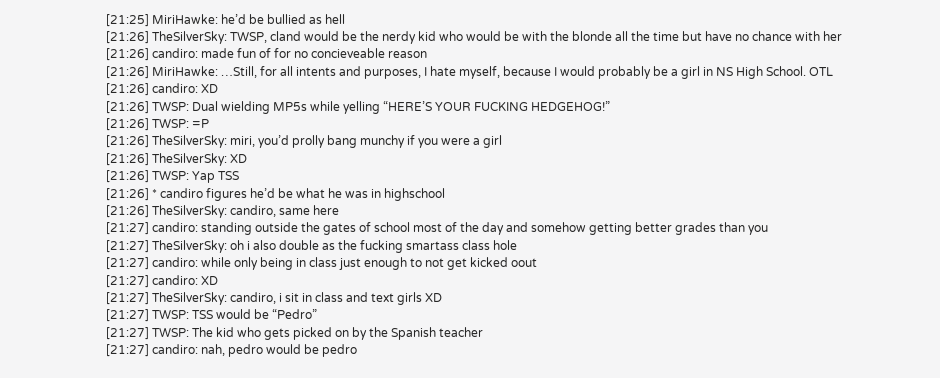[21:25] MiriHawke: he’d be bullied as hell
[21:26] TheSilverSky: TWSP, cland would be the nerdy kid who would be with the blonde all the time but have no chance with her
[21:26] candiro: made fun of for no concieveable reason
[21:26] MiriHawke: …Still, for all intents and purposes, I hate myself, because I would probably be a girl in NS High School. OTL
[21:26] candiro: XD
[21:26] TWSP: Dual wielding MP5s while yelling “HERE’S YOUR FUCKING HEDGEHOG!”
[21:26] TWSP: =P
[21:26] TheSilverSky: miri, you’d prolly bang munchy if you were a girl
[21:26] TheSilverSky: XD
[21:26] TWSP: Yap TSS
[21:26] * candiro figures he’d be what he was in highschool
[21:26] TheSilverSky: candiro, same here
[21:27] candiro: standing outside the gates of school most of the day and somehow getting better grades than you
[21:27] TheSilverSky: oh i also double as the fucking smartass class hole
[21:27] candiro: while only being in class just enough to not get kicked oout
[21:27] candiro: XD
[21:27] TheSilverSky: candiro, i sit in class and text girls XD
[21:27] TWSP: TSS would be “Pedro”
[21:27] TWSP: The kid who gets picked on by the Spanish teacher
[21:27] candiro: nah, pedro would be pedro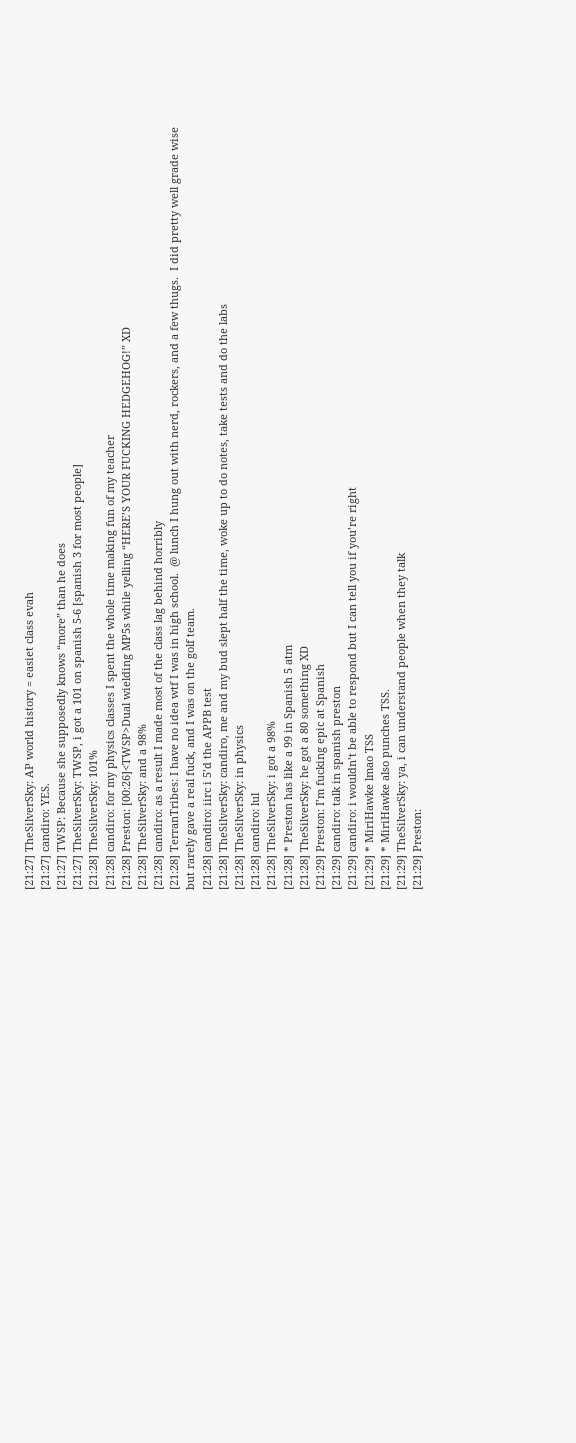[21:27] TheSilverSky: AP world history = easiet class evah
[21:27] candiro: YES.
[21:27] TWSP: Because she supposedly knows “more” than he does
[21:27] TheSilverSky: TWSP, i got a 101 on spanish 5-6 [spanish 3 for most people]
[21:28] TheSilverSky: 101%
[21:28] candiro: for my physics classes I spent the whole time making fun of my teacher
[21:28] Preston: [00:26]<TWSP>Dual wielding MP5s while yelling “HERE’S YOUR FUCKING HEDGEHOG!” XD
[21:28] TheSilverSky: and a 98%
[21:28] candiro: as a result I made most of the class lag behind horribly
[21:28] TerranTribes: I have no idea wtf I was in high school.  @ lunch I hung out with nerd, rockers, and a few thugs.  I did pretty well grade wise but rarely gave a real fuck, and I was on the golf team.
[21:28] candiro: iirc i 5’d the APPB test
[21:28] TheSilverSky: candiro, me and my bud slept half the time, woke up to do notes, take tests and do the labs
[21:28] TheSilverSky: in physics
[21:28] candiro: lul
[21:28] TheSilverSky: i got a 98%
[21:28] * Preston has like a 99 in Spanish 5 atm
[21:28] TheSilverSky: he got a 80 something XD
[21:29] Preston: I’m fucking epic at Spanish
[21:29] candiro: talk in spanish preston
[21:29] candiro: i wouldn’t be able to respond but I can tell you if you’re right
[21:29] * MiriHawke lmao TSS
[21:29] * MiriHawke also punches TSS.
[21:29] TheSilverSky: ya, i can understand people when they talk
[21:29] Preston: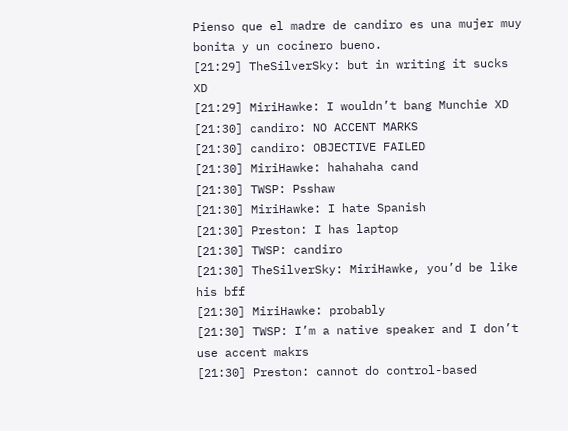Pienso que el madre de candiro es una mujer muy bonita y un cocinero bueno.
[21:29] TheSilverSky: but in writing it sucks XD
[21:29] MiriHawke: I wouldn’t bang Munchie XD
[21:30] candiro: NO ACCENT MARKS
[21:30] candiro: OBJECTIVE FAILED
[21:30] MiriHawke: hahahaha cand
[21:30] TWSP: Psshaw
[21:30] MiriHawke: I hate Spanish
[21:30] Preston: I has laptop
[21:30] TWSP: candiro
[21:30] TheSilverSky: MiriHawke, you’d be like his bff
[21:30] MiriHawke: probably
[21:30] TWSP: I’m a native speaker and I don’t use accent makrs
[21:30] Preston: cannot do control-based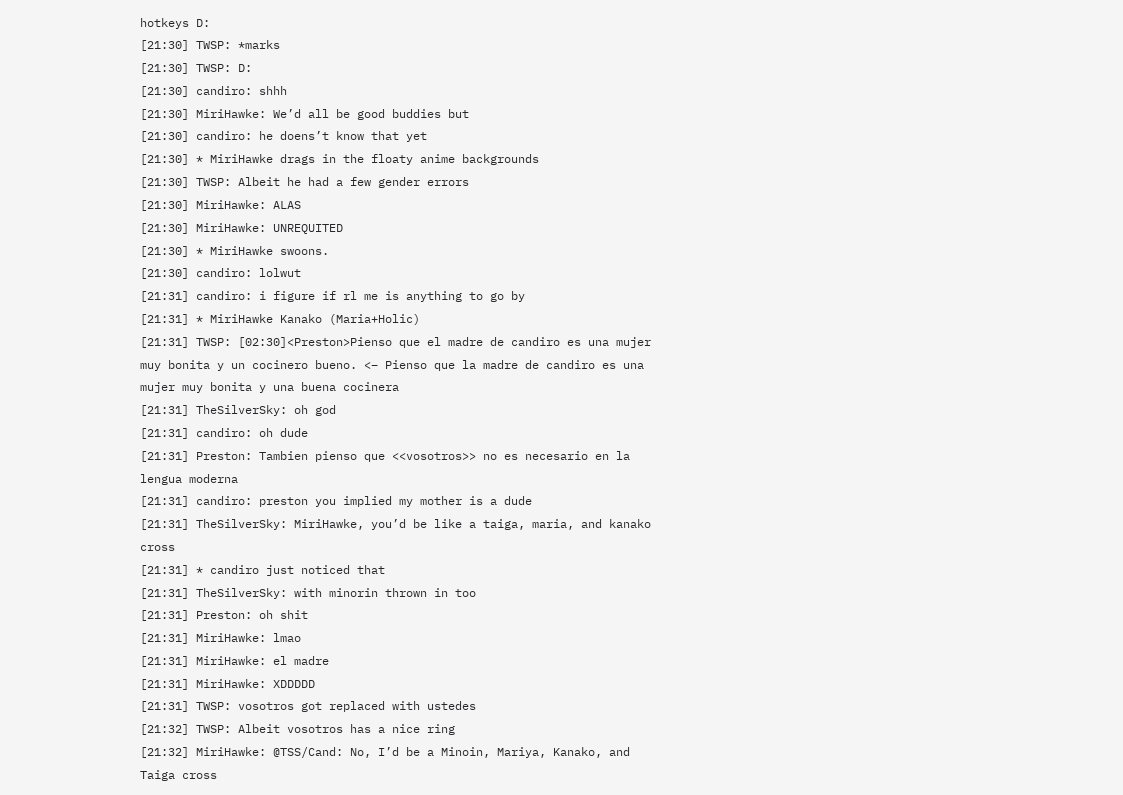hotkeys D:
[21:30] TWSP: *marks
[21:30] TWSP: D:
[21:30] candiro: shhh
[21:30] MiriHawke: We’d all be good buddies but
[21:30] candiro: he doens’t know that yet
[21:30] * MiriHawke drags in the floaty anime backgrounds
[21:30] TWSP: Albeit he had a few gender errors
[21:30] MiriHawke: ALAS
[21:30] MiriHawke: UNREQUITED
[21:30] * MiriHawke swoons.
[21:30] candiro: lolwut
[21:31] candiro: i figure if rl me is anything to go by
[21:31] * MiriHawke Kanako (Maria+Holic)
[21:31] TWSP: [02:30]<Preston>Pienso que el madre de candiro es una mujer muy bonita y un cocinero bueno. <– Pienso que la madre de candiro es una mujer muy bonita y una buena cocinera
[21:31] TheSilverSky: oh god
[21:31] candiro: oh dude
[21:31] Preston: Tambien pienso que <<vosotros>> no es necesario en la lengua moderna
[21:31] candiro: preston you implied my mother is a dude
[21:31] TheSilverSky: MiriHawke, you’d be like a taiga, maria, and kanako cross
[21:31] * candiro just noticed that
[21:31] TheSilverSky: with minorin thrown in too
[21:31] Preston: oh shit
[21:31] MiriHawke: lmao
[21:31] MiriHawke: el madre
[21:31] MiriHawke: XDDDDD
[21:31] TWSP: vosotros got replaced with ustedes
[21:32] TWSP: Albeit vosotros has a nice ring
[21:32] MiriHawke: @TSS/Cand: No, I’d be a Minoin, Mariya, Kanako, and Taiga cross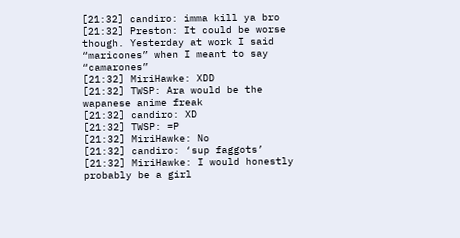[21:32] candiro: imma kill ya bro
[21:32] Preston: It could be worse though. Yesterday at work I said “maricones” when I meant to say “camarones”
[21:32] MiriHawke: XDD
[21:32] TWSP: Ara would be the wapanese anime freak
[21:32] candiro: XD
[21:32] TWSP: =P
[21:32] MiriHawke: No
[21:32] candiro: ‘sup faggots’
[21:32] MiriHawke: I would honestly probably be a girl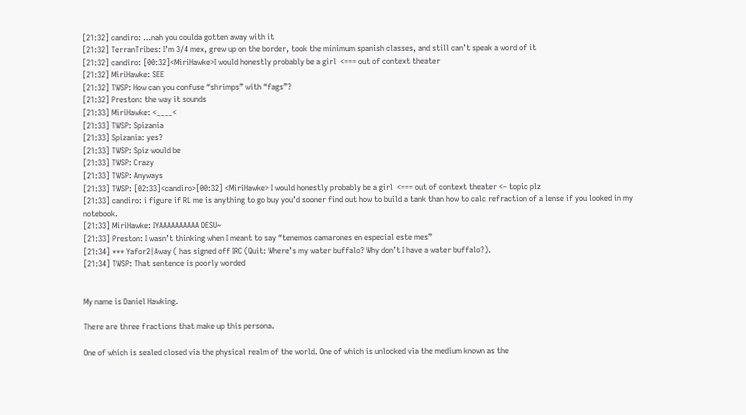[21:32] candiro: …nah you coulda gotten away with it
[21:32] TerranTribes: I’m 3/4 mex, grew up on the border, took the minimum spanish classes, and still can’t speak a word of it
[21:32] candiro: [00:32]<MiriHawke>I would honestly probably be a girl  <=== out of context theater
[21:32] MiriHawke: SEE
[21:32] TWSP: How can you confuse “shrimps” with “fags”?
[21:32] Preston: the way it sounds
[21:33] MiriHawke: <____<
[21:33] TWSP: Spizania
[21:33] Spizania: yes?
[21:33] TWSP: Spiz would be
[21:33] TWSP: Crazy
[21:33] TWSP: Anyways
[21:33] TWSP: [02:33]<candiro>[00:32] <MiriHawke> I would honestly probably be a girl  <=== out of context theater <– topic plz
[21:33] candiro: i figure if RL me is anything to go buy you’d sooner find out how to build a tank than how to calc refraction of a lense if you looked in my notebook.
[21:33] MiriHawke: IYAAAAAAAAAA DESU~
[21:33] Preston: I wasn’t thinking when I meant to say “tenemos camarones en especial este mes”
[21:34] *** Yafor2|Away ( has signed off IRC (Quit: Where’s my water buffalo? Why don’t I have a water buffalo?).
[21:34] TWSP: That sentence is poorly worded


My name is Daniel Hawking.

There are three fractions that make up this persona.

One of which is sealed closed via the physical realm of the world. One of which is unlocked via the medium known as the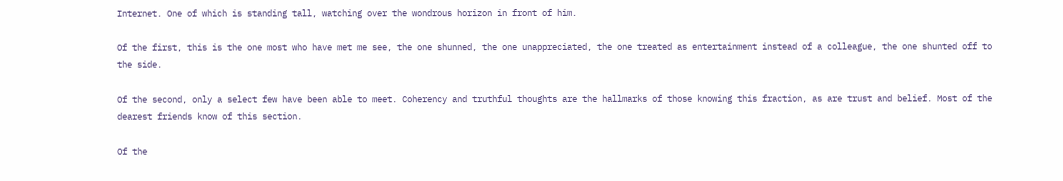Internet. One of which is standing tall, watching over the wondrous horizon in front of him.

Of the first, this is the one most who have met me see, the one shunned, the one unappreciated, the one treated as entertainment instead of a colleague, the one shunted off to the side.

Of the second, only a select few have been able to meet. Coherency and truthful thoughts are the hallmarks of those knowing this fraction, as are trust and belief. Most of the dearest friends know of this section.

Of the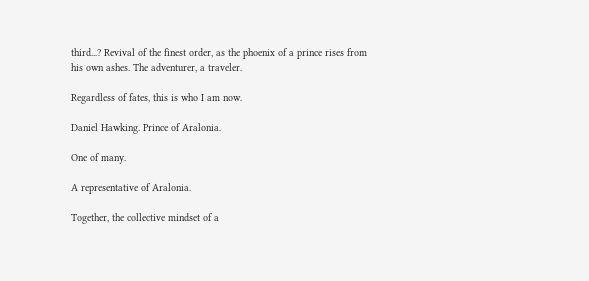third...? Revival of the finest order, as the phoenix of a prince rises from his own ashes. The adventurer, a traveler.

Regardless of fates, this is who I am now.

Daniel Hawking. Prince of Aralonia.

One of many.

A representative of Aralonia.

Together, the collective mindset of a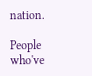nation.

People who've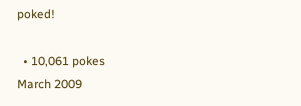poked!

  • 10,061 pokes
March 2009